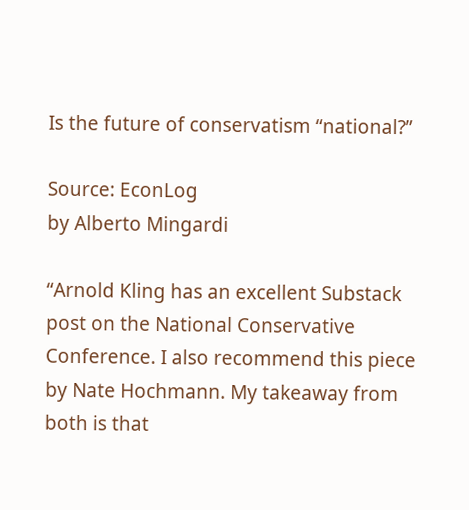Is the future of conservatism “national?”

Source: EconLog
by Alberto Mingardi

“Arnold Kling has an excellent Substack post on the National Conservative Conference. I also recommend this piece by Nate Hochmann. My takeaway from both is that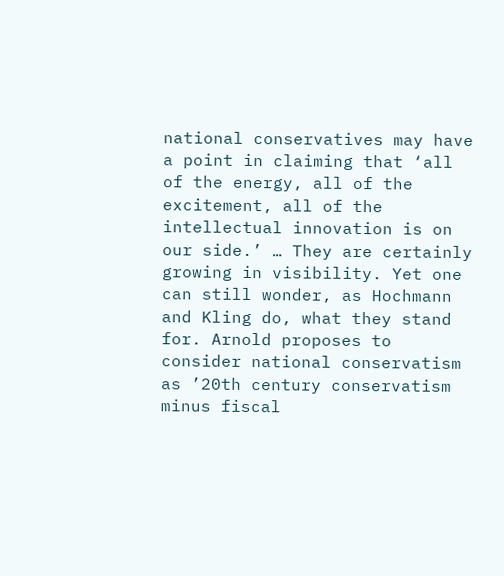national conservatives may have a point in claiming that ‘all of the energy, all of the excitement, all of the intellectual innovation is on our side.’ … They are certainly growing in visibility. Yet one can still wonder, as Hochmann and Kling do, what they stand for. Arnold proposes to consider national conservatism as ’20th century conservatism minus fiscal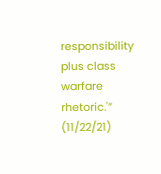responsibility plus class warfare rhetoric.'” (11/22/21)